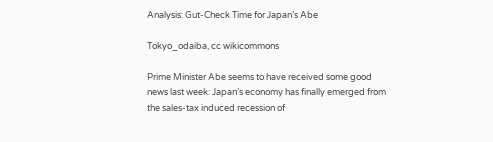Analysis: Gut-Check Time for Japan’s Abe

Tokyo_odaiba, cc wikicommons

Prime Minister Abe seems to have received some good news last week: Japan’s economy has finally emerged from the sales-tax induced recession of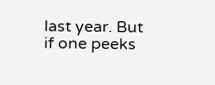last year. But if one peeks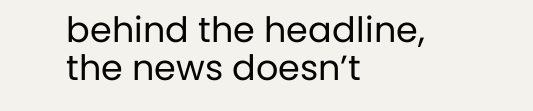behind the headline, the news doesn’t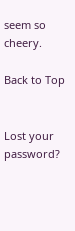seem so cheery.

Back to Top


Lost your password?